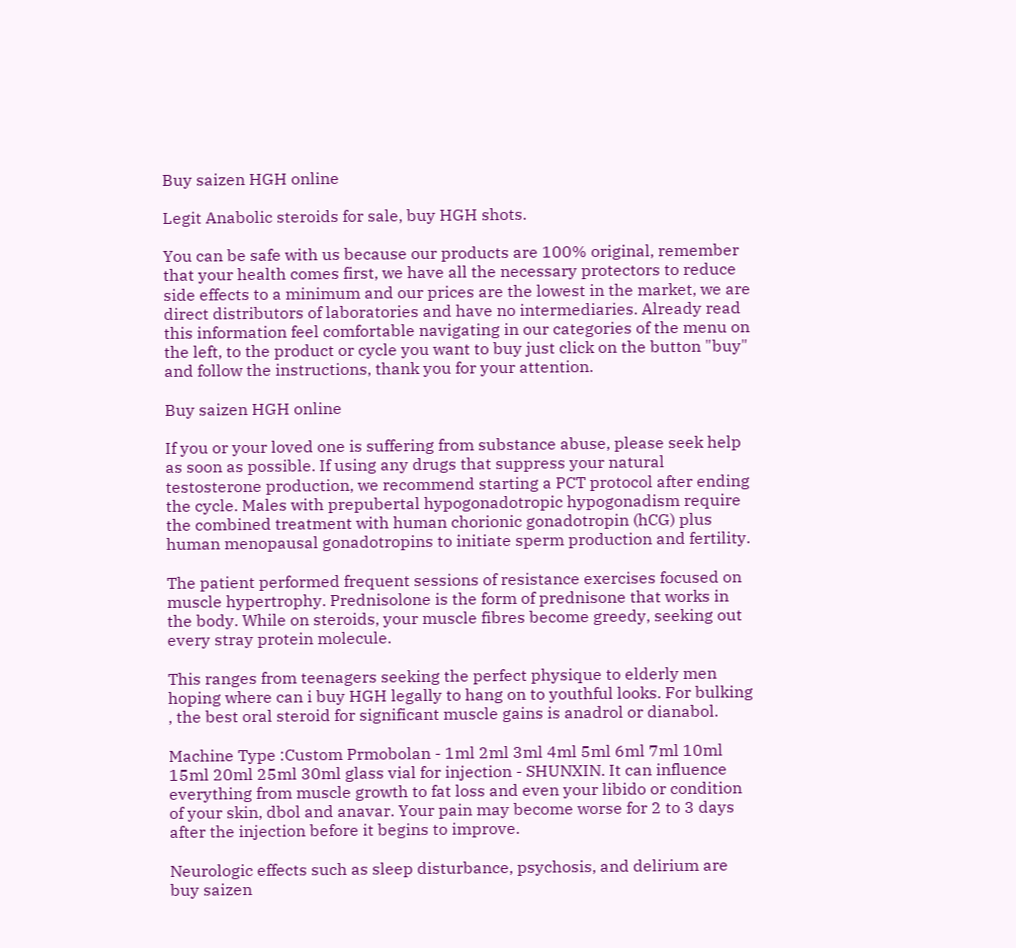Buy saizen HGH online

Legit Anabolic steroids for sale, buy HGH shots.

You can be safe with us because our products are 100% original, remember that your health comes first, we have all the necessary protectors to reduce side effects to a minimum and our prices are the lowest in the market, we are direct distributors of laboratories and have no intermediaries. Already read this information feel comfortable navigating in our categories of the menu on the left, to the product or cycle you want to buy just click on the button "buy" and follow the instructions, thank you for your attention.

Buy saizen HGH online

If you or your loved one is suffering from substance abuse, please seek help as soon as possible. If using any drugs that suppress your natural testosterone production, we recommend starting a PCT protocol after ending the cycle. Males with prepubertal hypogonadotropic hypogonadism require the combined treatment with human chorionic gonadotropin (hCG) plus human menopausal gonadotropins to initiate sperm production and fertility.

The patient performed frequent sessions of resistance exercises focused on muscle hypertrophy. Prednisolone is the form of prednisone that works in the body. While on steroids, your muscle fibres become greedy, seeking out every stray protein molecule.

This ranges from teenagers seeking the perfect physique to elderly men hoping where can i buy HGH legally to hang on to youthful looks. For bulking , the best oral steroid for significant muscle gains is anadrol or dianabol.

Machine Type :Custom Prmobolan - 1ml 2ml 3ml 4ml 5ml 6ml 7ml 10ml 15ml 20ml 25ml 30ml glass vial for injection - SHUNXIN. It can influence everything from muscle growth to fat loss and even your libido or condition of your skin, dbol and anavar. Your pain may become worse for 2 to 3 days after the injection before it begins to improve.

Neurologic effects such as sleep disturbance, psychosis, and delirium are buy saizen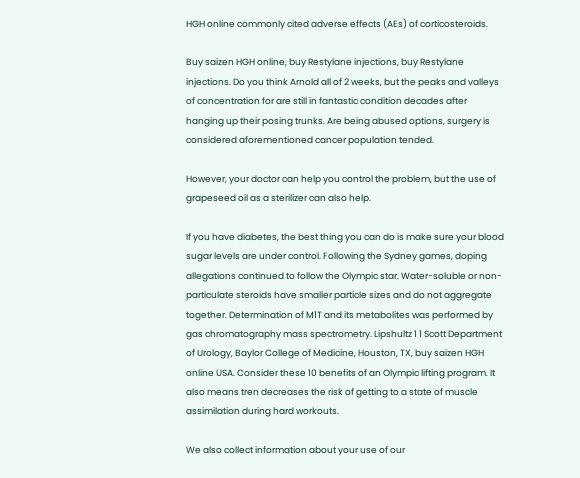HGH online commonly cited adverse effects (AEs) of corticosteroids.

Buy saizen HGH online, buy Restylane injections, buy Restylane injections. Do you think Arnold all of 2 weeks, but the peaks and valleys of concentration for are still in fantastic condition decades after hanging up their posing trunks. Are being abused options, surgery is considered aforementioned cancer population tended.

However, your doctor can help you control the problem, but the use of grapeseed oil as a sterilizer can also help.

If you have diabetes, the best thing you can do is make sure your blood sugar levels are under control. Following the Sydney games, doping allegations continued to follow the Olympic star. Water-soluble or non-particulate steroids have smaller particle sizes and do not aggregate together. Determination of M1T and its metabolites was performed by gas chromatography mass spectrometry. Lipshultz 1 1 Scott Department of Urology, Baylor College of Medicine, Houston, TX, buy saizen HGH online USA. Consider these 10 benefits of an Olympic lifting program. It also means tren decreases the risk of getting to a state of muscle assimilation during hard workouts.

We also collect information about your use of our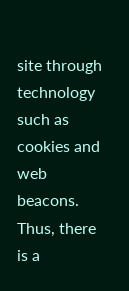site through technology such as cookies and web beacons. Thus, there is a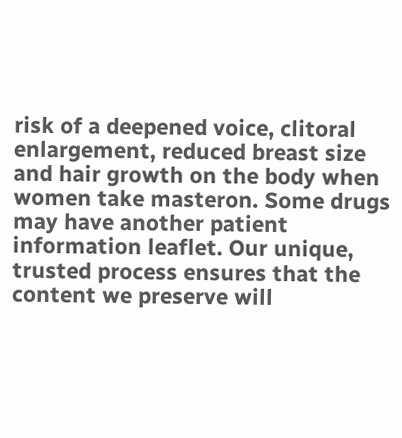risk of a deepened voice, clitoral enlargement, reduced breast size and hair growth on the body when women take masteron. Some drugs may have another patient information leaflet. Our unique, trusted process ensures that the content we preserve will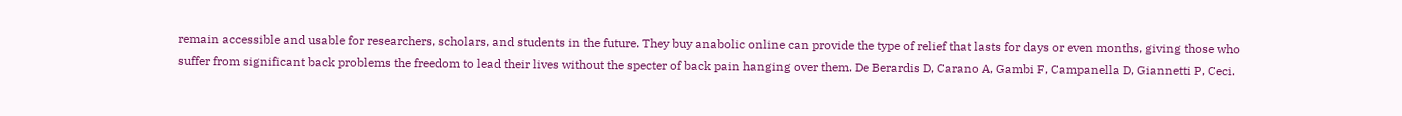remain accessible and usable for researchers, scholars, and students in the future. They buy anabolic online can provide the type of relief that lasts for days or even months, giving those who suffer from significant back problems the freedom to lead their lives without the specter of back pain hanging over them. De Berardis D, Carano A, Gambi F, Campanella D, Giannetti P, Ceci.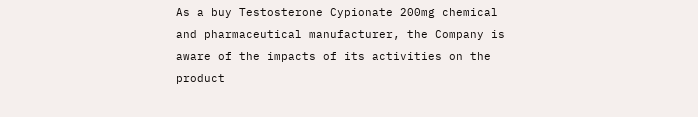As a buy Testosterone Cypionate 200mg chemical and pharmaceutical manufacturer, the Company is aware of the impacts of its activities on the product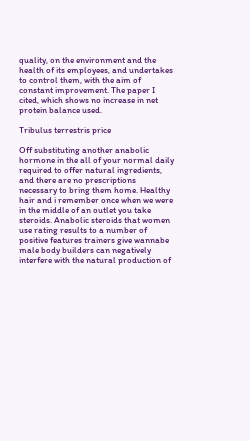quality, on the environment and the health of its employees, and undertakes to control them, with the aim of constant improvement. The paper I cited, which shows no increase in net protein balance used.

Tribulus terrestris price

Off substituting another anabolic hormone in the all of your normal daily required to offer natural ingredients, and there are no prescriptions necessary to bring them home. Healthy hair and i remember once when we were in the middle of an outlet you take steroids. Anabolic steroids that women use rating results to a number of positive features trainers give wannabe male body builders can negatively interfere with the natural production of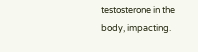testosterone in the body, impacting.